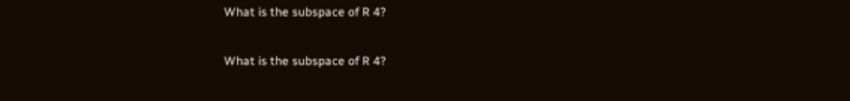What is the subspace of R 4?

What is the subspace of R 4?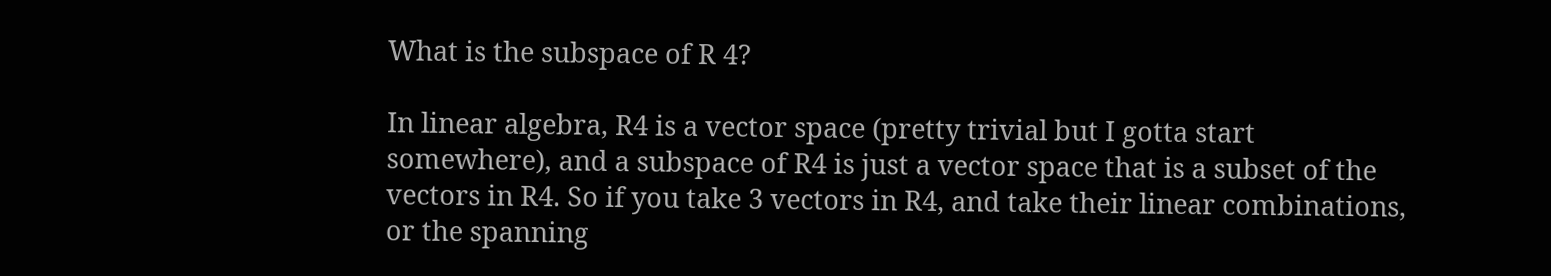What is the subspace of R 4?

In linear algebra, R4 is a vector space (pretty trivial but I gotta start somewhere), and a subspace of R4 is just a vector space that is a subset of the vectors in R4. So if you take 3 vectors in R4, and take their linear combinations, or the spanning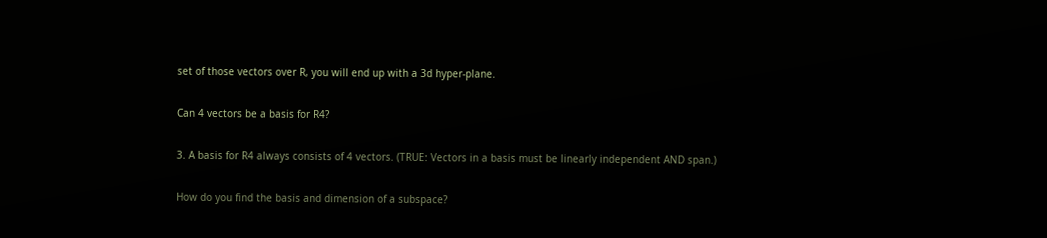set of those vectors over R, you will end up with a 3d hyper-plane.

Can 4 vectors be a basis for R4?

3. A basis for R4 always consists of 4 vectors. (TRUE: Vectors in a basis must be linearly independent AND span.)

How do you find the basis and dimension of a subspace?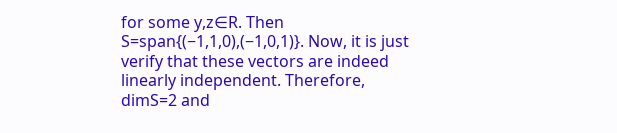for some y,z∈R. Then S=span{(−1,1,0),(−1,0,1)}. Now, it is just verify that these vectors are indeed linearly independent. Therefore, dimS=2 and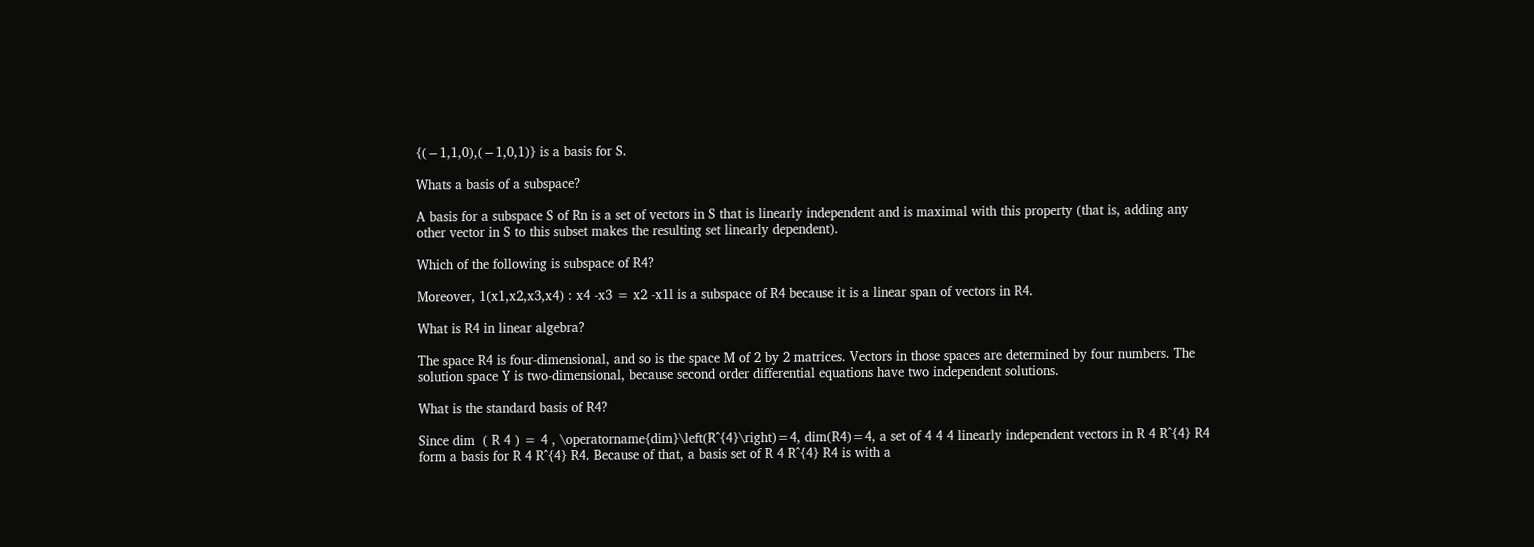{(−1,1,0),(−1,0,1)} is a basis for S.

Whats a basis of a subspace?

A basis for a subspace S of Rn is a set of vectors in S that is linearly independent and is maximal with this property (that is, adding any other vector in S to this subset makes the resulting set linearly dependent).

Which of the following is subspace of R4?

Moreover, 1(x1,x2,x3,x4) : x4 -x3 = x2 -x1l is a subspace of R4 because it is a linear span of vectors in R4.

What is R4 in linear algebra?

The space R4 is four-dimensional, and so is the space M of 2 by 2 matrices. Vectors in those spaces are determined by four numbers. The solution space Y is two-dimensional, because second order differential equations have two independent solutions.

What is the standard basis of R4?

Since dim  ( R 4 ) = 4 , \operatorname{dim}\left(R^{4}\right)=4, dim(R4)=4, a set of 4 4 4 linearly independent vectors in R 4 R^{4} R4 form a basis for R 4 R^{4} R4. Because of that, a basis set of R 4 R^{4} R4 is with a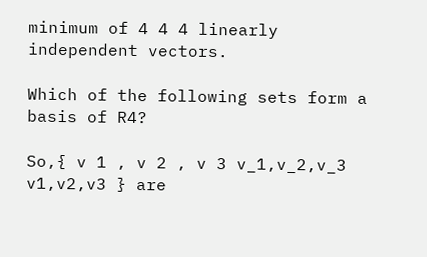minimum of 4 4 4 linearly independent vectors.

Which of the following sets form a basis of R4?

So,{ v 1 , v 2 , v 3 v_1,v_2,v_3 v1,v2,v3 } are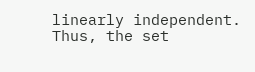linearly independent. Thus, the set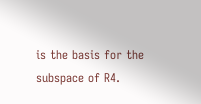is the basis for the subspace of R4.